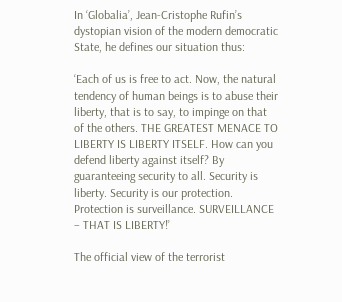In ‘Globalia’, Jean-Cristophe Rufin’s dystopian vision of the modern democratic State, he defines our situation thus:

‘Each of us is free to act. Now, the natural tendency of human beings is to abuse their liberty, that is to say, to impinge on that of the others. THE GREATEST MENACE TO LIBERTY IS LIBERTY ITSELF. How can you defend liberty against itself? By guaranteeing security to all. Security is liberty. Security is our protection. Protection is surveillance. SURVEILLANCE – THAT IS LIBERTY!’

The official view of the terrorist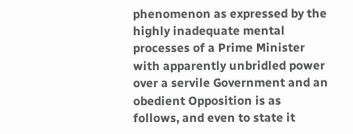phenomenon as expressed by the highly inadequate mental processes of a Prime Minister with apparently unbridled power over a servile Government and an obedient Opposition is as follows, and even to state it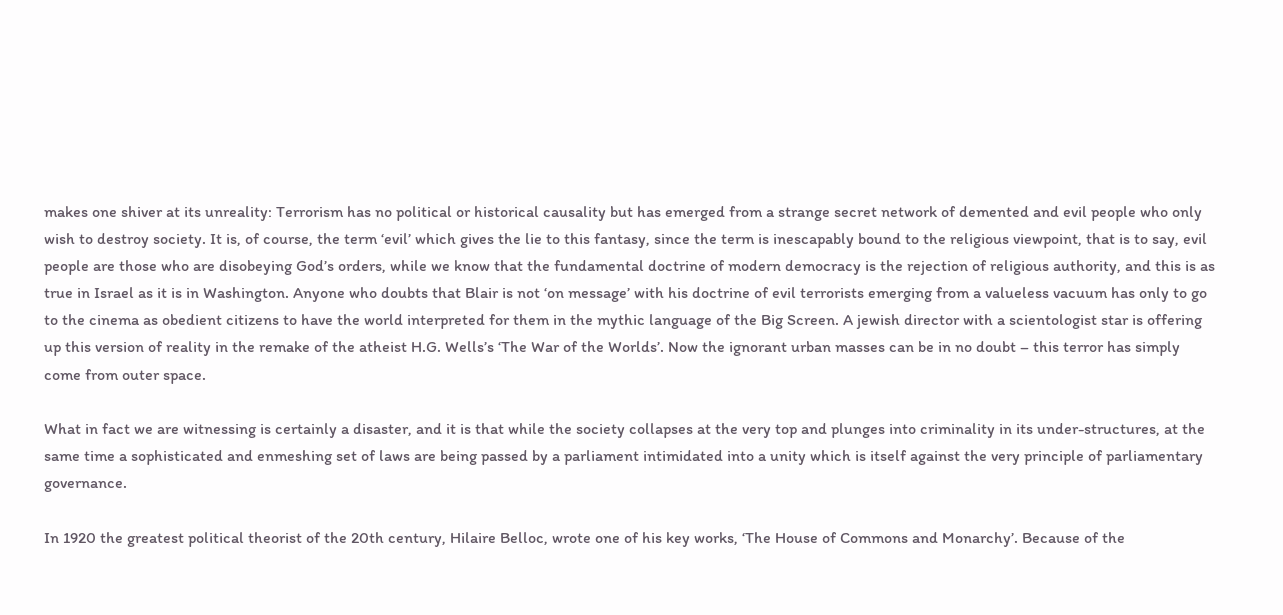makes one shiver at its unreality: Terrorism has no political or historical causality but has emerged from a strange secret network of demented and evil people who only wish to destroy society. It is, of course, the term ‘evil’ which gives the lie to this fantasy, since the term is inescapably bound to the religious viewpoint, that is to say, evil people are those who are disobeying God’s orders, while we know that the fundamental doctrine of modern democracy is the rejection of religious authority, and this is as true in Israel as it is in Washington. Anyone who doubts that Blair is not ‘on message’ with his doctrine of evil terrorists emerging from a valueless vacuum has only to go to the cinema as obedient citizens to have the world interpreted for them in the mythic language of the Big Screen. A jewish director with a scientologist star is offering up this version of reality in the remake of the atheist H.G. Wells’s ‘The War of the Worlds’. Now the ignorant urban masses can be in no doubt – this terror has simply come from outer space.

What in fact we are witnessing is certainly a disaster, and it is that while the society collapses at the very top and plunges into criminality in its under-structures, at the same time a sophisticated and enmeshing set of laws are being passed by a parliament intimidated into a unity which is itself against the very principle of parliamentary governance.

In 1920 the greatest political theorist of the 20th century, Hilaire Belloc, wrote one of his key works, ‘The House of Commons and Monarchy’. Because of the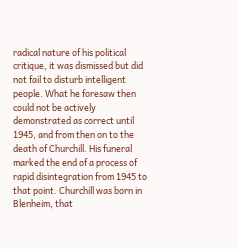radical nature of his political critique, it was dismissed but did not fail to disturb intelligent people. What he foresaw then could not be actively demonstrated as correct until 1945, and from then on to the death of Churchill. His funeral marked the end of a process of rapid disintegration from 1945 to that point. Churchill was born in Blenheim, that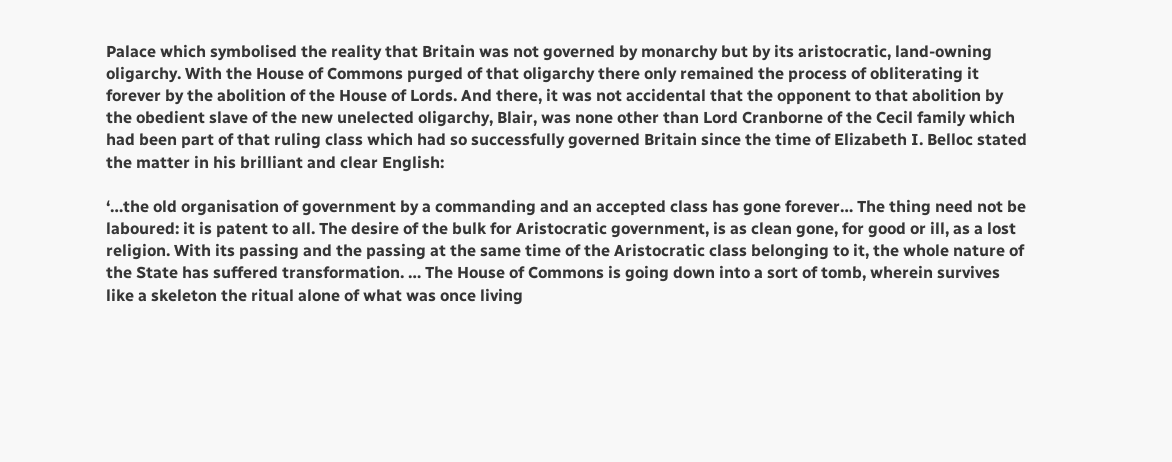Palace which symbolised the reality that Britain was not governed by monarchy but by its aristocratic, land-owning oligarchy. With the House of Commons purged of that oligarchy there only remained the process of obliterating it forever by the abolition of the House of Lords. And there, it was not accidental that the opponent to that abolition by the obedient slave of the new unelected oligarchy, Blair, was none other than Lord Cranborne of the Cecil family which had been part of that ruling class which had so successfully governed Britain since the time of Elizabeth I. Belloc stated the matter in his brilliant and clear English:

‘…the old organisation of government by a commanding and an accepted class has gone forever… The thing need not be laboured: it is patent to all. The desire of the bulk for Aristocratic government, is as clean gone, for good or ill, as a lost religion. With its passing and the passing at the same time of the Aristocratic class belonging to it, the whole nature of the State has suffered transformation. … The House of Commons is going down into a sort of tomb, wherein survives like a skeleton the ritual alone of what was once living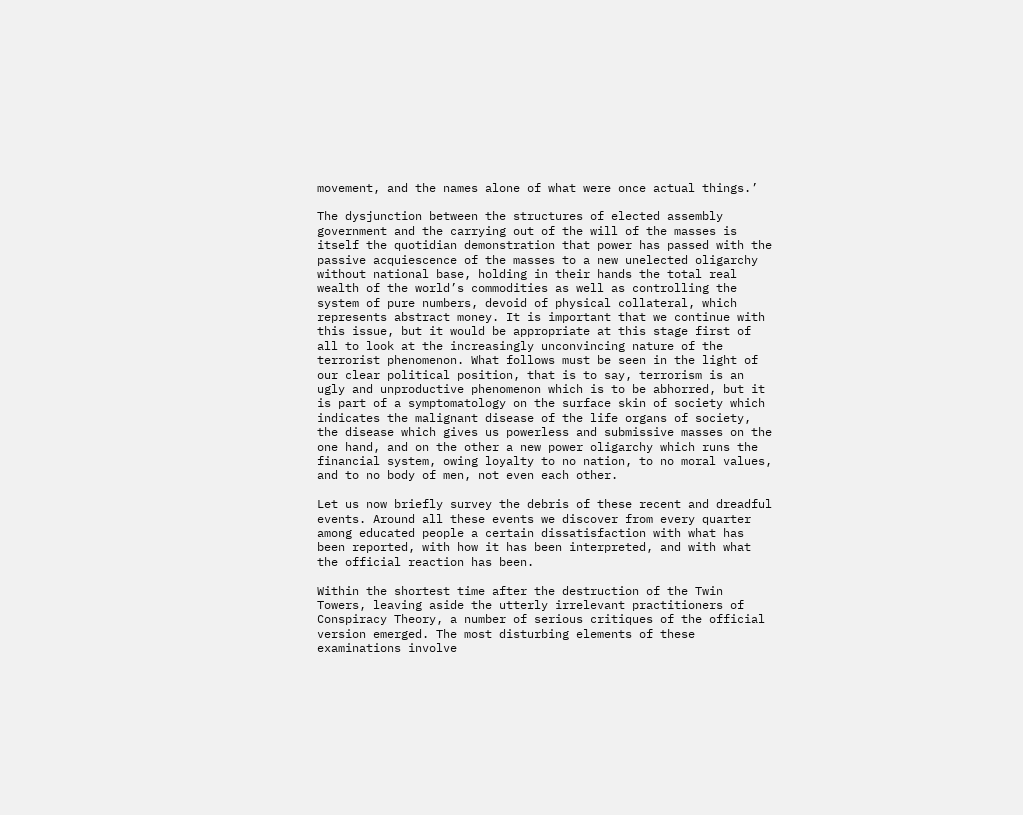movement, and the names alone of what were once actual things.’

The dysjunction between the structures of elected assembly government and the carrying out of the will of the masses is itself the quotidian demonstration that power has passed with the passive acquiescence of the masses to a new unelected oligarchy without national base, holding in their hands the total real wealth of the world’s commodities as well as controlling the system of pure numbers, devoid of physical collateral, which represents abstract money. It is important that we continue with this issue, but it would be appropriate at this stage first of all to look at the increasingly unconvincing nature of the terrorist phenomenon. What follows must be seen in the light of our clear political position, that is to say, terrorism is an ugly and unproductive phenomenon which is to be abhorred, but it is part of a symptomatology on the surface skin of society which indicates the malignant disease of the life organs of society, the disease which gives us powerless and submissive masses on the one hand, and on the other a new power oligarchy which runs the financial system, owing loyalty to no nation, to no moral values, and to no body of men, not even each other.

Let us now briefly survey the debris of these recent and dreadful events. Around all these events we discover from every quarter among educated people a certain dissatisfaction with what has been reported, with how it has been interpreted, and with what the official reaction has been.

Within the shortest time after the destruction of the Twin Towers, leaving aside the utterly irrelevant practitioners of Conspiracy Theory, a number of serious critiques of the official version emerged. The most disturbing elements of these examinations involve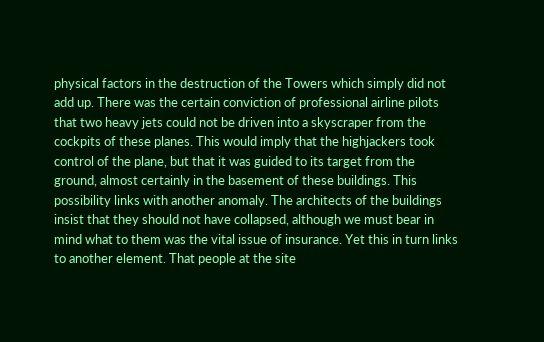physical factors in the destruction of the Towers which simply did not add up. There was the certain conviction of professional airline pilots that two heavy jets could not be driven into a skyscraper from the cockpits of these planes. This would imply that the highjackers took control of the plane, but that it was guided to its target from the ground, almost certainly in the basement of these buildings. This possibility links with another anomaly. The architects of the buildings insist that they should not have collapsed, although we must bear in mind what to them was the vital issue of insurance. Yet this in turn links to another element. That people at the site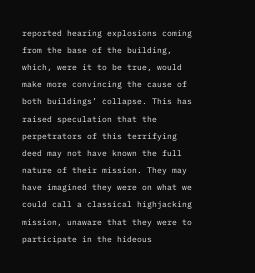reported hearing explosions coming from the base of the building, which, were it to be true, would make more convincing the cause of both buildings’ collapse. This has raised speculation that the perpetrators of this terrifying deed may not have known the full nature of their mission. They may have imagined they were on what we could call a classical highjacking mission, unaware that they were to participate in the hideous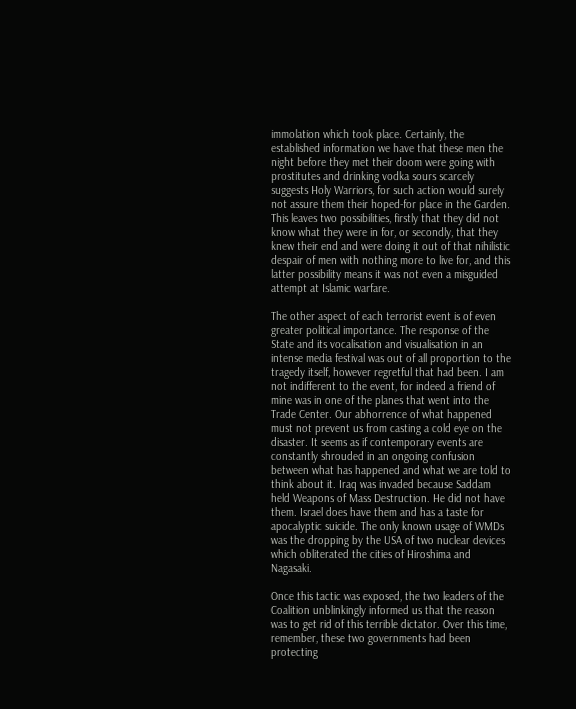immolation which took place. Certainly, the established information we have that these men the night before they met their doom were going with prostitutes and drinking vodka sours scarcely suggests Holy Warriors, for such action would surely not assure them their hoped-for place in the Garden. This leaves two possibilities, firstly that they did not know what they were in for, or secondly, that they knew their end and were doing it out of that nihilistic despair of men with nothing more to live for, and this latter possibility means it was not even a misguided attempt at Islamic warfare.

The other aspect of each terrorist event is of even greater political importance. The response of the State and its vocalisation and visualisation in an intense media festival was out of all proportion to the tragedy itself, however regretful that had been. I am not indifferent to the event, for indeed a friend of mine was in one of the planes that went into the Trade Center. Our abhorrence of what happened must not prevent us from casting a cold eye on the disaster. It seems as if contemporary events are constantly shrouded in an ongoing confusion between what has happened and what we are told to think about it. Iraq was invaded because Saddam held Weapons of Mass Destruction. He did not have them. Israel does have them and has a taste for apocalyptic suicide. The only known usage of WMDs was the dropping by the USA of two nuclear devices which obliterated the cities of Hiroshima and Nagasaki.

Once this tactic was exposed, the two leaders of the Coalition unblinkingly informed us that the reason was to get rid of this terrible dictator. Over this time, remember, these two governments had been protecting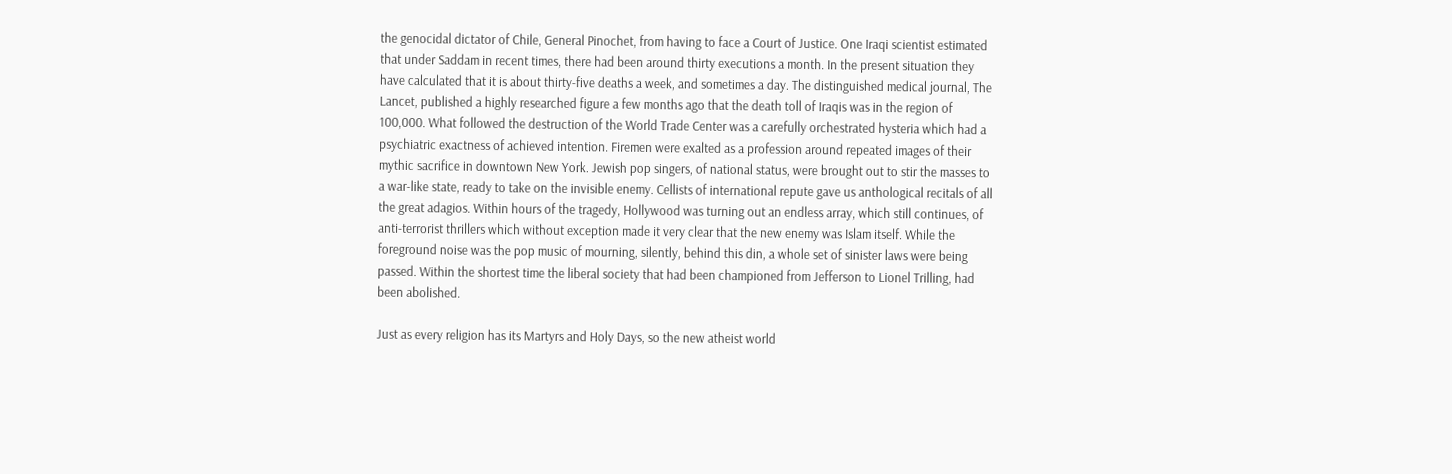the genocidal dictator of Chile, General Pinochet, from having to face a Court of Justice. One Iraqi scientist estimated that under Saddam in recent times, there had been around thirty executions a month. In the present situation they have calculated that it is about thirty‑five deaths a week, and sometimes a day. The distinguished medical journal, The Lancet, published a highly researched figure a few months ago that the death toll of Iraqis was in the region of 100,000. What followed the destruction of the World Trade Center was a carefully orchestrated hysteria which had a psychiatric exactness of achieved intention. Firemen were exalted as a profession around repeated images of their mythic sacrifice in downtown New York. Jewish pop singers, of national status, were brought out to stir the masses to a war-like state, ready to take on the invisible enemy. Cellists of international repute gave us anthological recitals of all the great adagios. Within hours of the tragedy, Hollywood was turning out an endless array, which still continues, of anti-terrorist thrillers which without exception made it very clear that the new enemy was Islam itself. While the foreground noise was the pop music of mourning, silently, behind this din, a whole set of sinister laws were being passed. Within the shortest time the liberal society that had been championed from Jefferson to Lionel Trilling, had been abolished.

Just as every religion has its Martyrs and Holy Days, so the new atheist world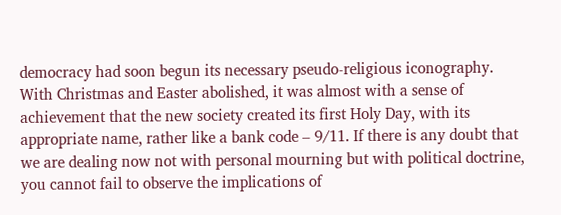democracy had soon begun its necessary pseudo-religious iconography. With Christmas and Easter abolished, it was almost with a sense of achievement that the new society created its first Holy Day, with its appropriate name, rather like a bank code – 9/11. If there is any doubt that we are dealing now not with personal mourning but with political doctrine, you cannot fail to observe the implications of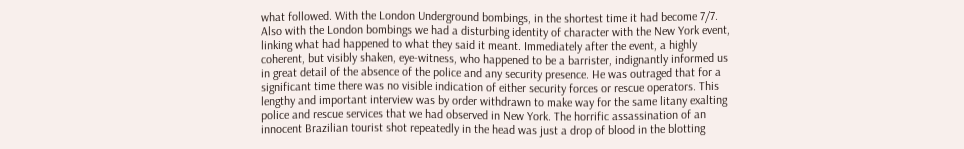what followed. With the London Underground bombings, in the shortest time it had become 7/7. Also with the London bombings we had a disturbing identity of character with the New York event, linking what had happened to what they said it meant. Immediately after the event, a highly coherent, but visibly shaken, eye-witness, who happened to be a barrister, indignantly informed us in great detail of the absence of the police and any security presence. He was outraged that for a significant time there was no visible indication of either security forces or rescue operators. This lengthy and important interview was by order withdrawn to make way for the same litany exalting police and rescue services that we had observed in New York. The horrific assassination of an innocent Brazilian tourist shot repeatedly in the head was just a drop of blood in the blotting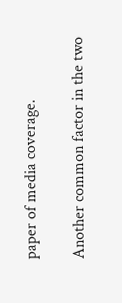paper of media coverage.

Another common factor in the two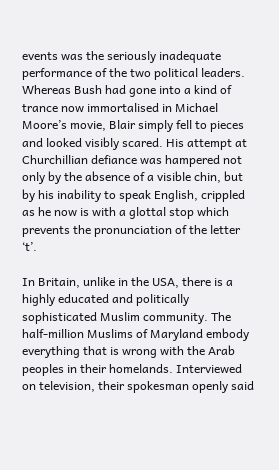events was the seriously inadequate performance of the two political leaders. Whereas Bush had gone into a kind of trance now immortalised in Michael Moore’s movie, Blair simply fell to pieces and looked visibly scared. His attempt at Churchillian defiance was hampered not only by the absence of a visible chin, but by his inability to speak English, crippled as he now is with a glottal stop which prevents the pronunciation of the letter ‘t’.

In Britain, unlike in the USA, there is a highly educated and politically sophisticated Muslim community. The half-million Muslims of Maryland embody everything that is wrong with the Arab peoples in their homelands. Interviewed on television, their spokesman openly said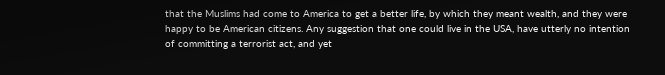that the Muslims had come to America to get a better life, by which they meant wealth, and they were happy to be American citizens. Any suggestion that one could live in the USA, have utterly no intention of committing a terrorist act, and yet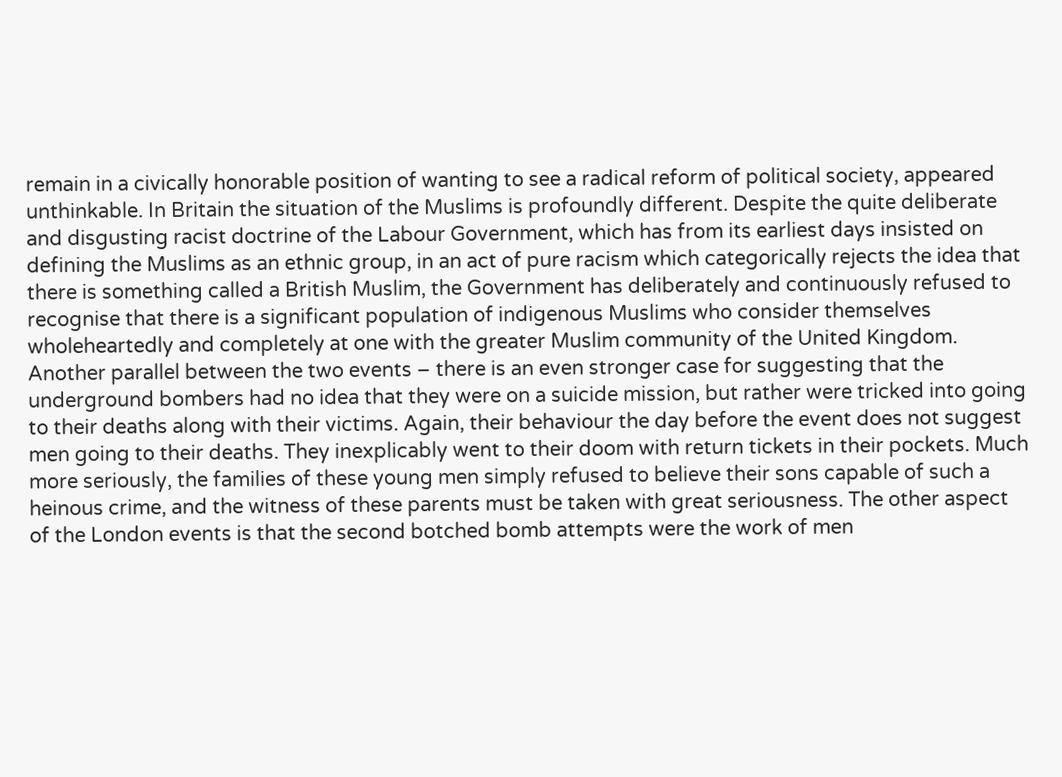remain in a civically honorable position of wanting to see a radical reform of political society, appeared unthinkable. In Britain the situation of the Muslims is profoundly different. Despite the quite deliberate and disgusting racist doctrine of the Labour Government, which has from its earliest days insisted on defining the Muslims as an ethnic group, in an act of pure racism which categorically rejects the idea that there is something called a British Muslim, the Government has deliberately and continuously refused to recognise that there is a significant population of indigenous Muslims who consider themselves wholeheartedly and completely at one with the greater Muslim community of the United Kingdom. Another parallel between the two events – there is an even stronger case for suggesting that the underground bombers had no idea that they were on a suicide mission, but rather were tricked into going to their deaths along with their victims. Again, their behaviour the day before the event does not suggest men going to their deaths. They inexplicably went to their doom with return tickets in their pockets. Much more seriously, the families of these young men simply refused to believe their sons capable of such a heinous crime, and the witness of these parents must be taken with great seriousness. The other aspect of the London events is that the second botched bomb attempts were the work of men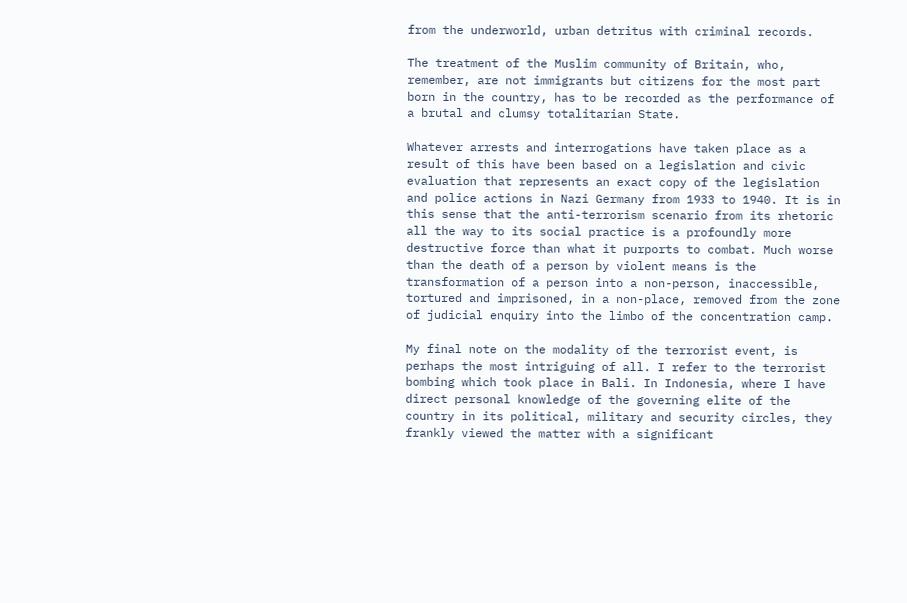from the underworld, urban detritus with criminal records.

The treatment of the Muslim community of Britain, who, remember, are not immigrants but citizens for the most part born in the country, has to be recorded as the performance of a brutal and clumsy totalitarian State.

Whatever arrests and interrogations have taken place as a result of this have been based on a legislation and civic evaluation that represents an exact copy of the legislation and police actions in Nazi Germany from 1933 to 1940. It is in this sense that the anti-terrorism scenario from its rhetoric all the way to its social practice is a profoundly more destructive force than what it purports to combat. Much worse than the death of a person by violent means is the transformation of a person into a non-person, inaccessible, tortured and imprisoned, in a non-place, removed from the zone of judicial enquiry into the limbo of the concentration camp.

My final note on the modality of the terrorist event, is perhaps the most intriguing of all. I refer to the terrorist bombing which took place in Bali. In Indonesia, where I have direct personal knowledge of the governing elite of the country in its political, military and security circles, they frankly viewed the matter with a significant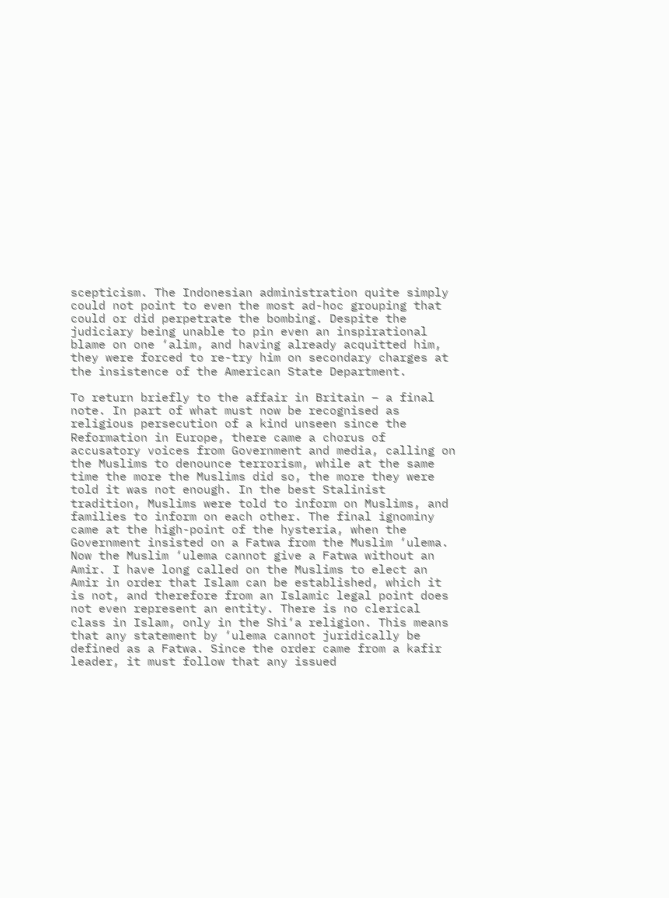scepticism. The Indonesian administration quite simply could not point to even the most ad-hoc grouping that could or did perpetrate the bombing. Despite the judiciary being unable to pin even an inspirational blame on one ‘alim, and having already acquitted him, they were forced to re-try him on secondary charges at the insistence of the American State Department.

To return briefly to the affair in Britain – a final note. In part of what must now be recognised as religious persecution of a kind unseen since the Reformation in Europe, there came a chorus of accusatory voices from Government and media, calling on the Muslims to denounce terrorism, while at the same time the more the Muslims did so, the more they were told it was not enough. In the best Stalinist tradition, Muslims were told to inform on Muslims, and families to inform on each other. The final ignominy came at the high-point of the hysteria, when the Government insisted on a Fatwa from the Muslim ‘ulema. Now the Muslim ‘ulema cannot give a Fatwa without an Amir. I have long called on the Muslims to elect an Amir in order that Islam can be established, which it is not, and therefore from an Islamic legal point does not even represent an entity. There is no clerical class in Islam, only in the Shi‘a religion. This means that any statement by ‘ulema cannot juridically be defined as a Fatwa. Since the order came from a kafir leader, it must follow that any issued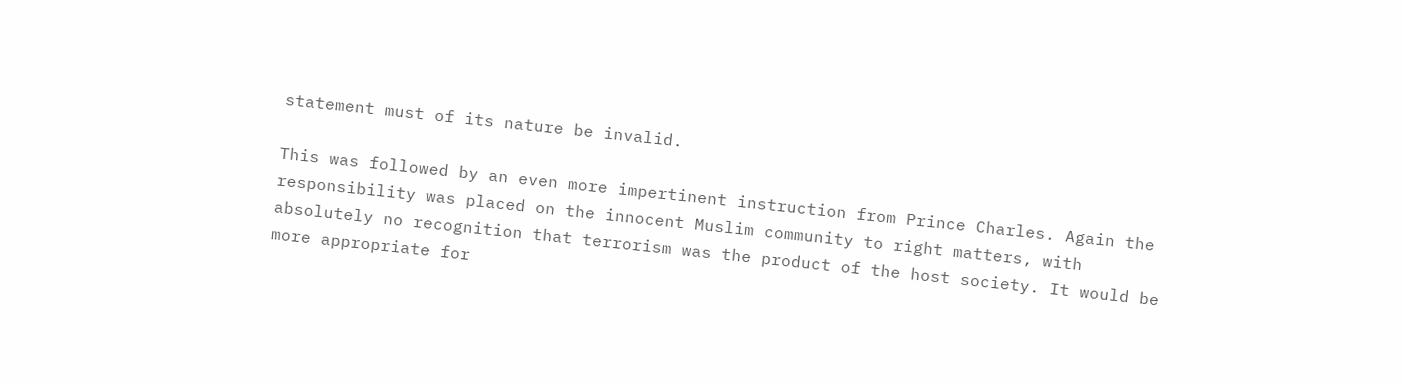statement must of its nature be invalid.

This was followed by an even more impertinent instruction from Prince Charles. Again the responsibility was placed on the innocent Muslim community to right matters, with absolutely no recognition that terrorism was the product of the host society. It would be more appropriate for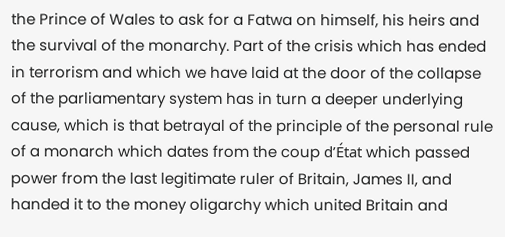the Prince of Wales to ask for a Fatwa on himself, his heirs and the survival of the monarchy. Part of the crisis which has ended in terrorism and which we have laid at the door of the collapse of the parliamentary system has in turn a deeper underlying cause, which is that betrayal of the principle of the personal rule of a monarch which dates from the coup d’État which passed power from the last legitimate ruler of Britain, James II, and handed it to the money oligarchy which united Britain and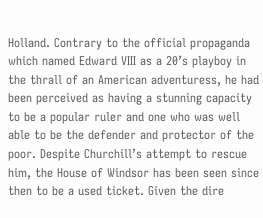Holland. Contrary to the official propaganda which named Edward VIII as a 20’s playboy in the thrall of an American adventuress, he had been perceived as having a stunning capacity to be a popular ruler and one who was well able to be the defender and protector of the poor. Despite Churchill’s attempt to rescue him, the House of Windsor has been seen since then to be a used ticket. Given the dire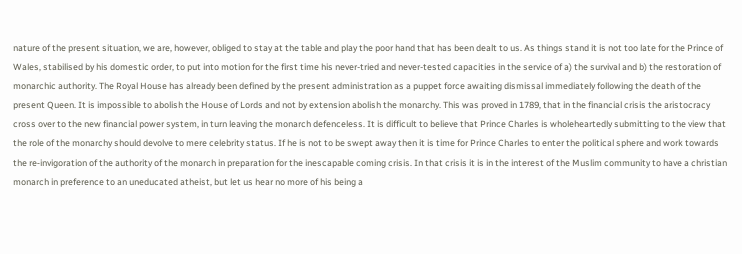nature of the present situation, we are, however, obliged to stay at the table and play the poor hand that has been dealt to us. As things stand it is not too late for the Prince of Wales, stabilised by his domestic order, to put into motion for the first time his never-tried and never-tested capacities in the service of a) the survival and b) the restoration of monarchic authority. The Royal House has already been defined by the present administration as a puppet force awaiting dismissal immediately following the death of the present Queen. It is impossible to abolish the House of Lords and not by extension abolish the monarchy. This was proved in 1789, that in the financial crisis the aristocracy cross over to the new financial power system, in turn leaving the monarch defenceless. It is difficult to believe that Prince Charles is wholeheartedly submitting to the view that the role of the monarchy should devolve to mere celebrity status. If he is not to be swept away then it is time for Prince Charles to enter the political sphere and work towards the re‑invigoration of the authority of the monarch in preparation for the inescapable coming crisis. In that crisis it is in the interest of the Muslim community to have a christian monarch in preference to an uneducated atheist, but let us hear no more of his being a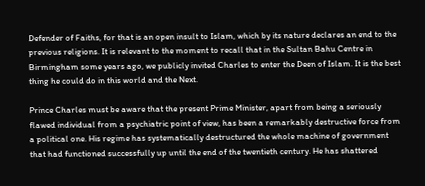Defender of Faiths, for that is an open insult to Islam, which by its nature declares an end to the previous religions. It is relevant to the moment to recall that in the Sultan Bahu Centre in Birmingham some years ago, we publicly invited Charles to enter the Deen of Islam. It is the best thing he could do in this world and the Next.

Prince Charles must be aware that the present Prime Minister, apart from being a seriously flawed individual from a psychiatric point of view, has been a remarkably destructive force from a political one. His regime has systematically destructured the whole machine of government that had functioned successfully up until the end of the twentieth century. He has shattered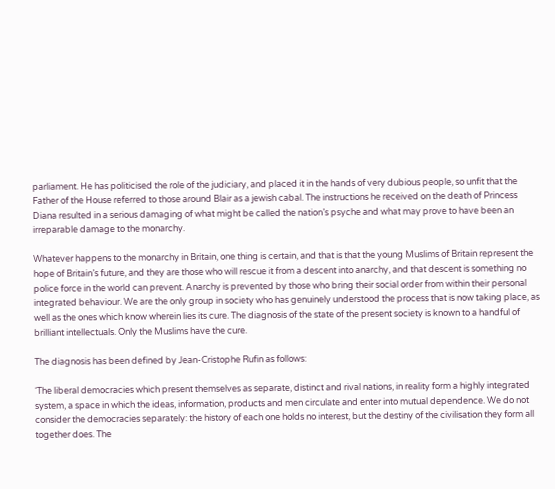parliament. He has politicised the role of the judiciary, and placed it in the hands of very dubious people, so unfit that the Father of the House referred to those around Blair as a jewish cabal. The instructions he received on the death of Princess Diana resulted in a serious damaging of what might be called the nation’s psyche and what may prove to have been an irreparable damage to the monarchy.

Whatever happens to the monarchy in Britain, one thing is certain, and that is that the young Muslims of Britain represent the hope of Britain’s future, and they are those who will rescue it from a descent into anarchy, and that descent is something no police force in the world can prevent. Anarchy is prevented by those who bring their social order from within their personal integrated behaviour. We are the only group in society who has genuinely understood the process that is now taking place, as well as the ones which know wherein lies its cure. The diagnosis of the state of the present society is known to a handful of brilliant intellectuals. Only the Muslims have the cure.

The diagnosis has been defined by Jean-Cristophe Rufin as follows:

‘The liberal democracies which present themselves as separate, distinct and rival nations, in reality form a highly integrated system, a space in which the ideas, information, products and men circulate and enter into mutual dependence. We do not consider the democracies separately: the history of each one holds no interest, but the destiny of the civilisation they form all together does. The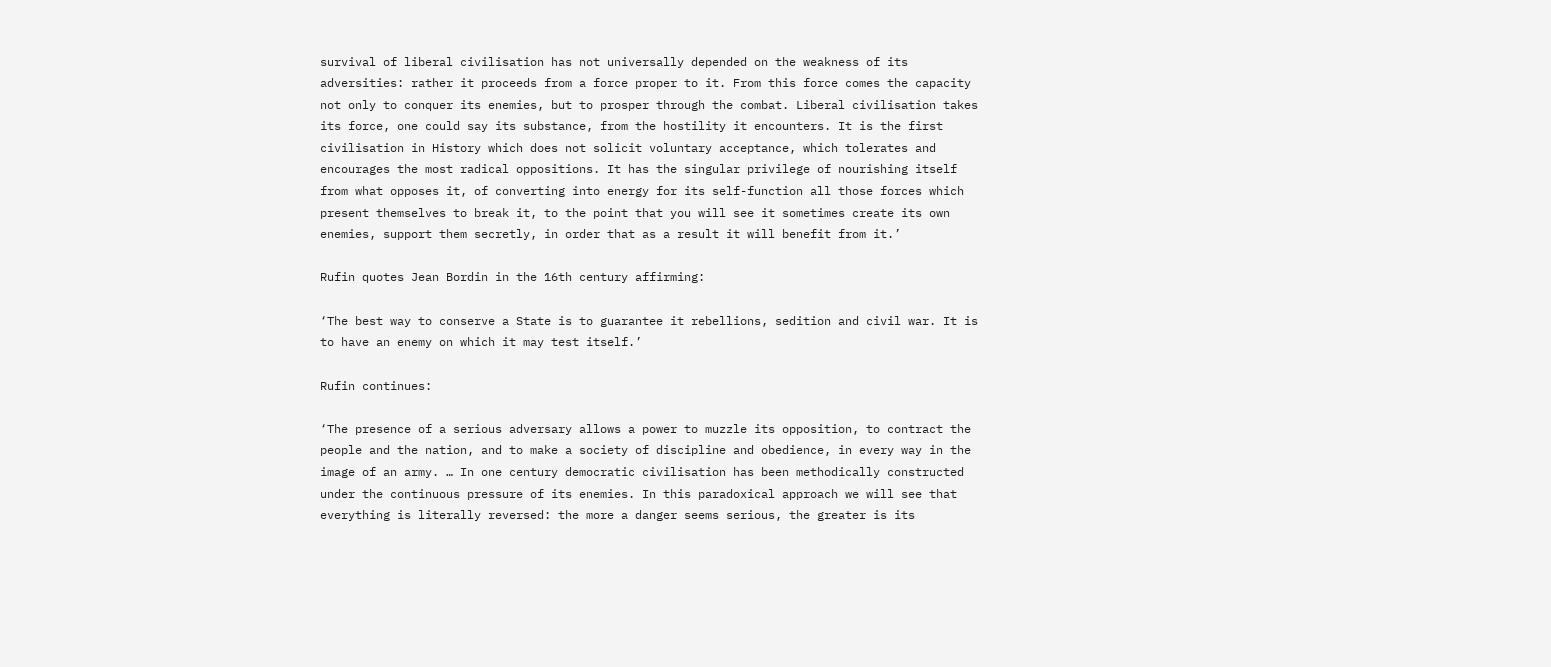survival of liberal civilisation has not universally depended on the weakness of its adversities: rather it proceeds from a force proper to it. From this force comes the capacity not only to conquer its enemies, but to prosper through the combat. Liberal civilisation takes its force, one could say its substance, from the hostility it encounters. It is the first civilisation in History which does not solicit voluntary acceptance, which tolerates and encourages the most radical oppositions. It has the singular privilege of nourishing itself from what opposes it, of converting into energy for its self-function all those forces which present themselves to break it, to the point that you will see it sometimes create its own enemies, support them secretly, in order that as a result it will benefit from it.’

Rufin quotes Jean Bordin in the 16th century affirming:

‘The best way to conserve a State is to guarantee it rebellions, sedition and civil war. It is to have an enemy on which it may test itself.’

Rufin continues:

‘The presence of a serious adversary allows a power to muzzle its opposition, to contract the people and the nation, and to make a society of discipline and obedience, in every way in the image of an army. … In one century democratic civilisation has been methodically constructed under the continuous pressure of its enemies. In this paradoxical approach we will see that everything is literally reversed: the more a danger seems serious, the greater is its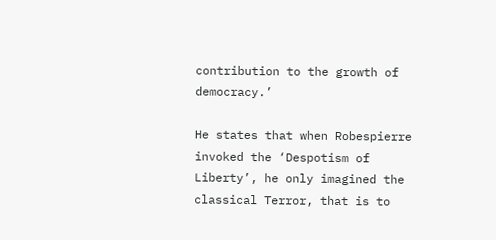contribution to the growth of democracy.’

He states that when Robespierre invoked the ‘Despotism of Liberty’, he only imagined the classical Terror, that is to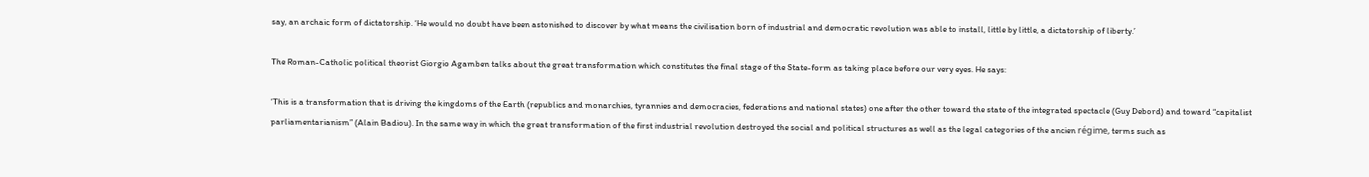say, an archaic form of dictatorship. ‘He would no doubt have been astonished to discover by what means the civilisation born of industrial and democratic revolution was able to install, little by little, a dictatorship of liberty.’

The Roman-Catholic political theorist Giorgio Agamben talks about the great transformation which constitutes the final stage of the State-form as taking place before our very eyes. He says:

‘This is a transformation that is driving the kingdoms of the Earth (republics and monarchies, tyrannies and democracies, federations and national states) one after the other toward the state of the integrated spectacle (Guy Debord) and toward “capitalist parliamentarianism” (Alain Badiou). In the same way in which the great transformation of the first industrial revolution destroyed the social and political structures as well as the legal categories of the ancien régime, terms such as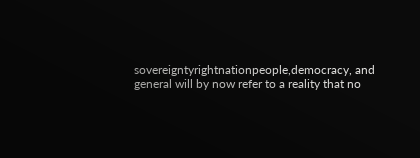sovereigntyrightnationpeople,democracy, and general will by now refer to a reality that no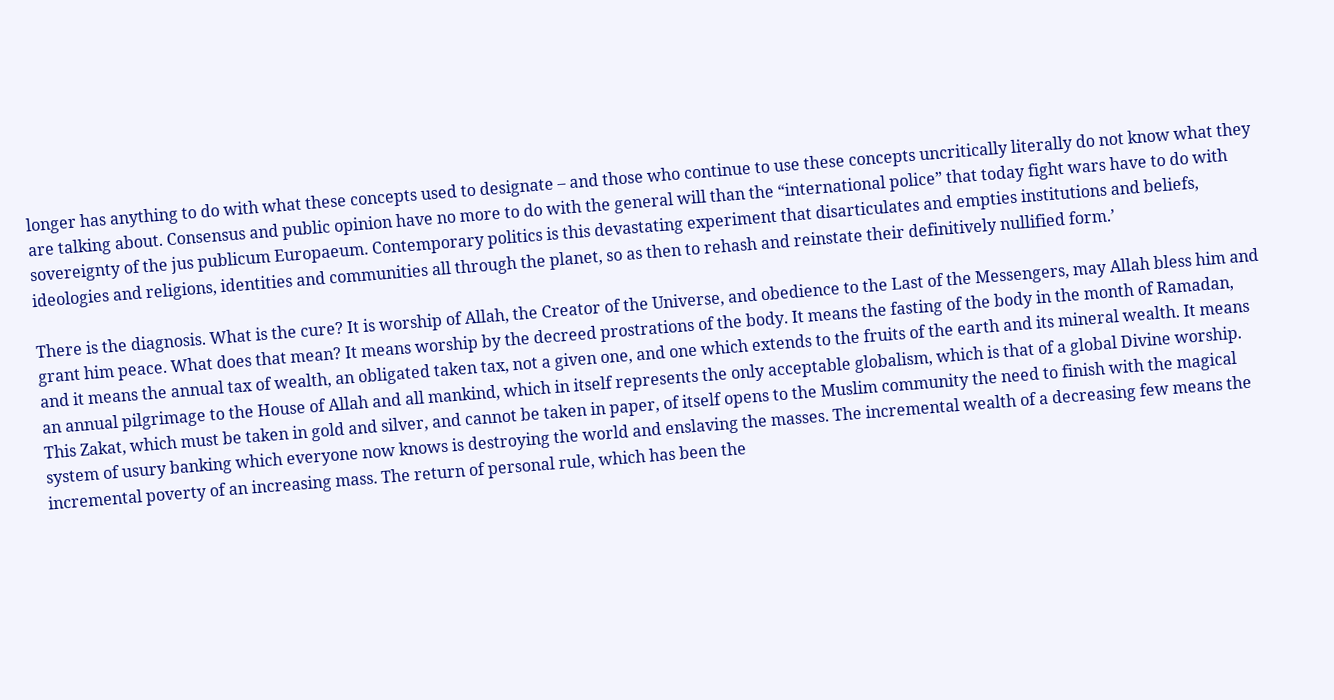longer has anything to do with what these concepts used to designate – and those who continue to use these concepts uncritically literally do not know what they are talking about. Consensus and public opinion have no more to do with the general will than the “international police” that today fight wars have to do with sovereignty of the jus publicum Europaeum. Contemporary politics is this devastating experiment that disarticulates and empties institutions and beliefs, ideologies and religions, identities and communities all through the planet, so as then to rehash and reinstate their definitively nullified form.’

There is the diagnosis. What is the cure? It is worship of Allah, the Creator of the Universe, and obedience to the Last of the Messengers, may Allah bless him and grant him peace. What does that mean? It means worship by the decreed prostrations of the body. It means the fasting of the body in the month of Ramadan, and it means the annual tax of wealth, an obligated taken tax, not a given one, and one which extends to the fruits of the earth and its mineral wealth. It means an annual pilgrimage to the House of Allah and all mankind, which in itself represents the only acceptable globalism, which is that of a global Divine worship. This Zakat, which must be taken in gold and silver, and cannot be taken in paper, of itself opens to the Muslim community the need to finish with the magical system of usury banking which everyone now knows is destroying the world and enslaving the masses. The incremental wealth of a decreasing few means the incremental poverty of an increasing mass. The return of personal rule, which has been the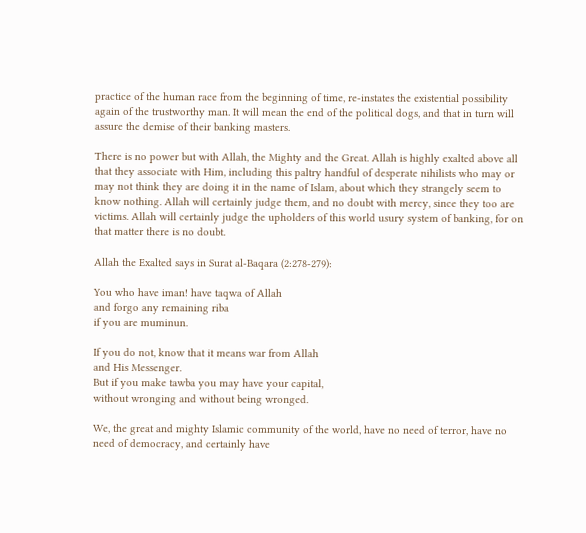practice of the human race from the beginning of time, re‑instates the existential possibility again of the trustworthy man. It will mean the end of the political dogs, and that in turn will assure the demise of their banking masters.

There is no power but with Allah, the Mighty and the Great. Allah is highly exalted above all that they associate with Him, including this paltry handful of desperate nihilists who may or may not think they are doing it in the name of Islam, about which they strangely seem to know nothing. Allah will certainly judge them, and no doubt with mercy, since they too are victims. Allah will certainly judge the upholders of this world usury system of banking, for on that matter there is no doubt.

Allah the Exalted says in Surat al-Baqara (2:278-279):

You who have iman! have taqwa of Allah
and forgo any remaining riba
if you are muminun.

If you do not, know that it means war from Allah
and His Messenger.
But if you make tawba you may have your capital,
without wronging and without being wronged.

We, the great and mighty Islamic community of the world, have no need of terror, have no need of democracy, and certainly have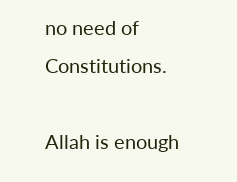no need of Constitutions.

Allah is enough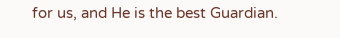for us, and He is the best Guardian.